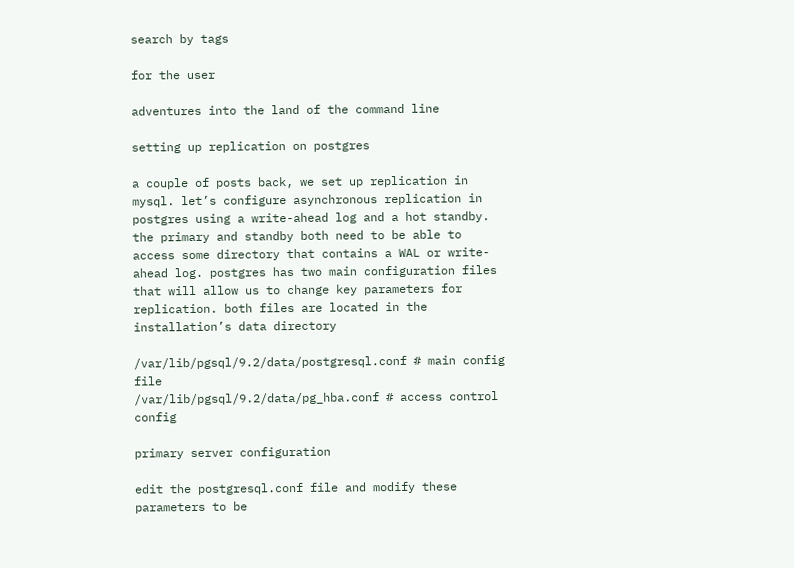search by tags

for the user

adventures into the land of the command line

setting up replication on postgres

a couple of posts back, we set up replication in mysql. let’s configure asynchronous replication in postgres using a write-ahead log and a hot standby. the primary and standby both need to be able to access some directory that contains a WAL or write-ahead log. postgres has two main configuration files that will allow us to change key parameters for replication. both files are located in the installation’s data directory

/var/lib/pgsql/9.2/data/postgresql.conf # main config file
/var/lib/pgsql/9.2/data/pg_hba.conf # access control config

primary server configuration

edit the postgresql.conf file and modify these parameters to be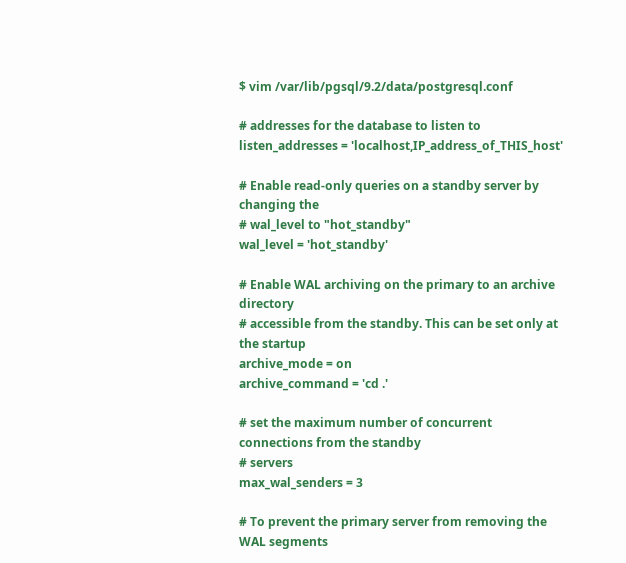$ vim /var/lib/pgsql/9.2/data/postgresql.conf

# addresses for the database to listen to
listen_addresses = 'localhost,IP_address_of_THIS_host'

# Enable read-only queries on a standby server by changing the
# wal_level to "hot_standby"
wal_level = 'hot_standby'

# Enable WAL archiving on the primary to an archive directory
# accessible from the standby. This can be set only at the startup
archive_mode = on
archive_command = 'cd .'

# set the maximum number of concurrent connections from the standby
# servers
max_wal_senders = 3

# To prevent the primary server from removing the WAL segments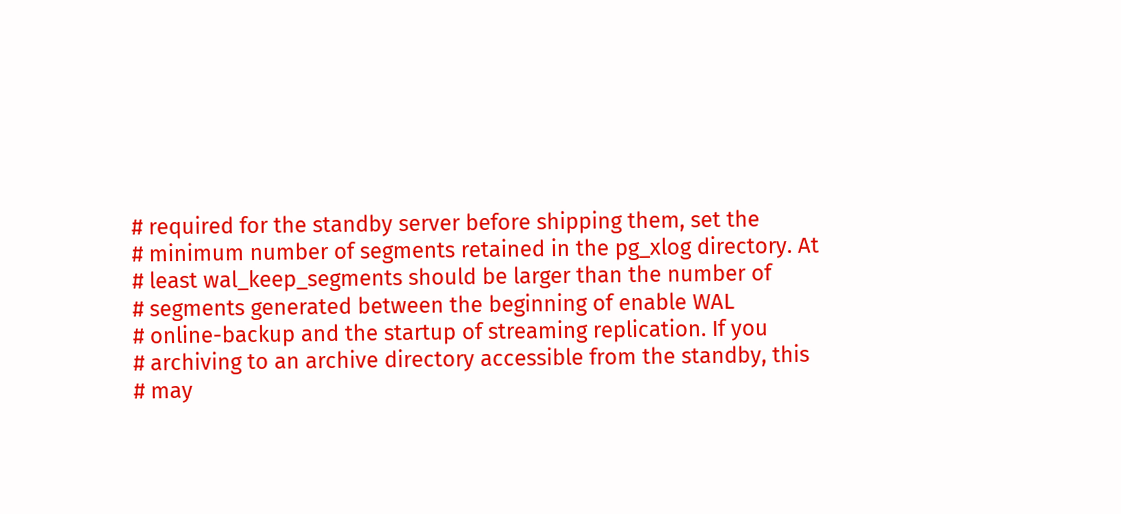# required for the standby server before shipping them, set the
# minimum number of segments retained in the pg_xlog directory. At
# least wal_keep_segments should be larger than the number of
# segments generated between the beginning of enable WAL
# online-backup and the startup of streaming replication. If you
# archiving to an archive directory accessible from the standby, this
# may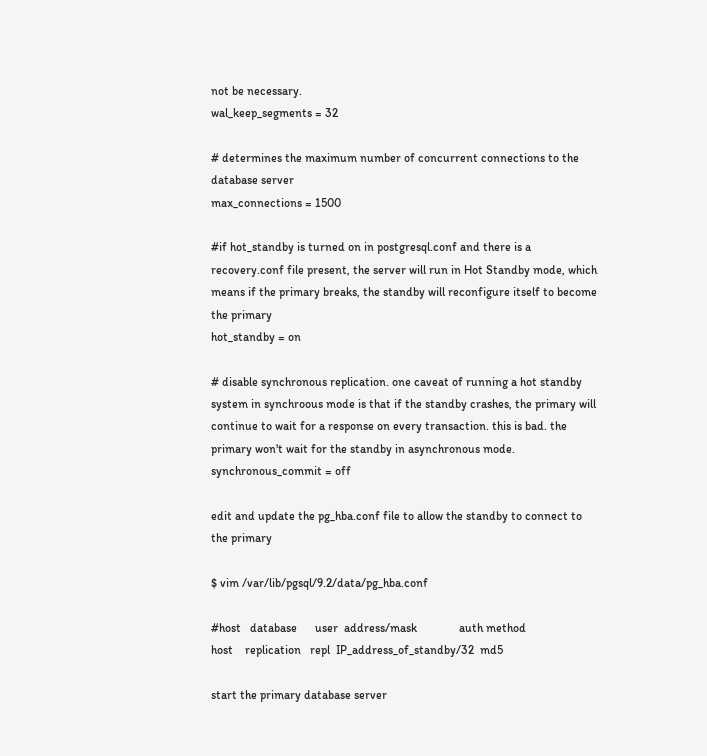not be necessary.
wal_keep_segments = 32

# determines the maximum number of concurrent connections to the database server
max_connections = 1500

#if hot_standby is turned on in postgresql.conf and there is a recovery.conf file present, the server will run in Hot Standby mode, which means if the primary breaks, the standby will reconfigure itself to become the primary
hot_standby = on

# disable synchronous replication. one caveat of running a hot standby system in synchroous mode is that if the standby crashes, the primary will continue to wait for a response on every transaction. this is bad. the primary won't wait for the standby in asynchronous mode.
synchronous_commit = off

edit and update the pg_hba.conf file to allow the standby to connect to the primary

$ vim /var/lib/pgsql/9.2/data/pg_hba.conf

#host   database      user  address/mask              auth method
host    replication   repl  IP_address_of_standby/32  md5

start the primary database server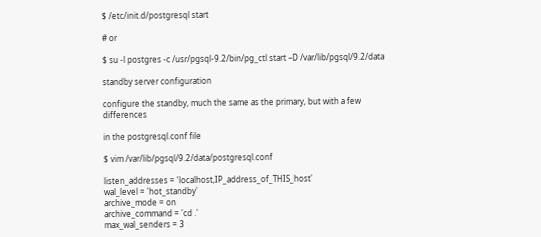$ /etc/init.d/postgresql start

# or

$ su -l postgres -c /usr/pgsql-9.2/bin/pg_ctl start –D /var/lib/pgsql/9.2/data

standby server configuration

configure the standby, much the same as the primary, but with a few differences

in the postgresql.conf file

$ vim /var/lib/pgsql/9.2/data/postgresql.conf

listen_addresses = 'localhost,IP_address_of_THIS_host'
wal_level = 'hot_standby'
archive_mode = on
archive_command = 'cd .'
max_wal_senders = 3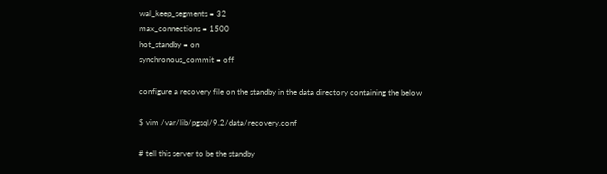wal_keep_segments = 32
max_connections = 1500
hot_standby = on
synchronous_commit = off

configure a recovery file on the standby in the data directory containing the below

$ vim /var/lib/pgsql/9.2/data/recovery.conf

# tell this server to be the standby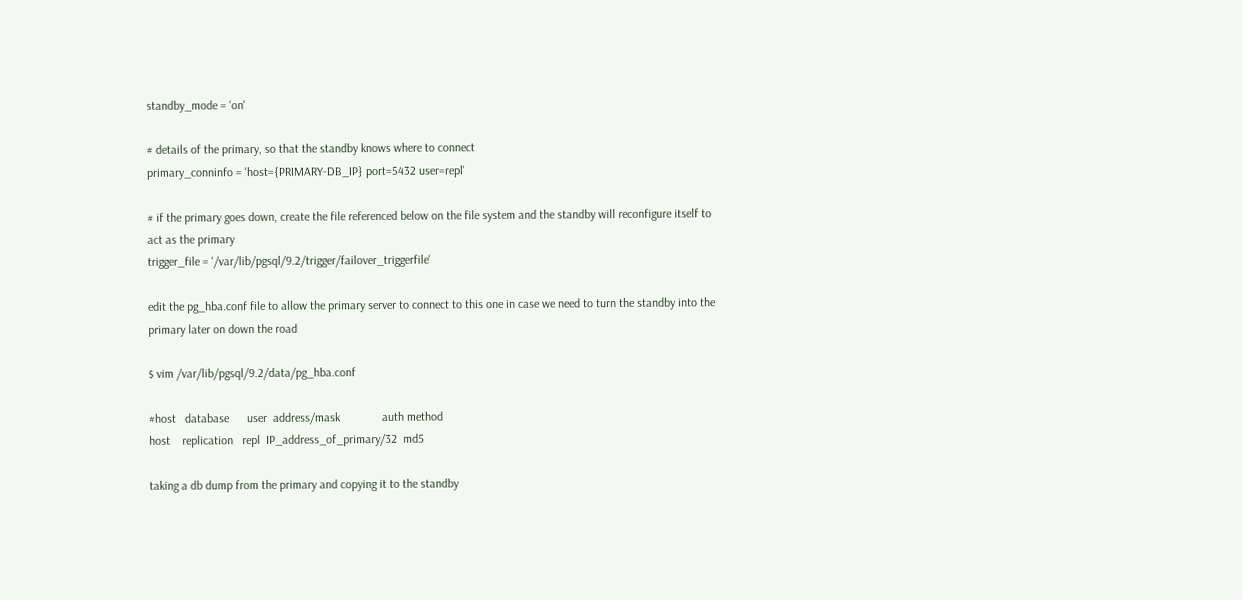standby_mode = 'on'

# details of the primary, so that the standby knows where to connect
primary_conninfo = 'host={PRIMARY-DB_IP} port=5432 user=repl'

# if the primary goes down, create the file referenced below on the file system and the standby will reconfigure itself to act as the primary
trigger_file = '/var/lib/pgsql/9.2/trigger/failover_triggerfile'

edit the pg_hba.conf file to allow the primary server to connect to this one in case we need to turn the standby into the primary later on down the road

$ vim /var/lib/pgsql/9.2/data/pg_hba.conf

#host   database      user  address/mask              auth method
host    replication   repl  IP_address_of_primary/32  md5

taking a db dump from the primary and copying it to the standby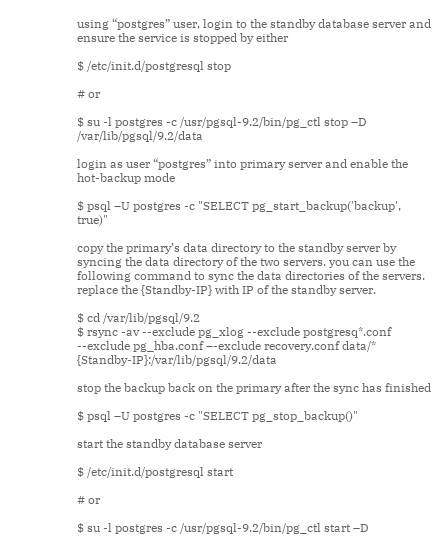using “postgres” user, login to the standby database server and ensure the service is stopped by either

$ /etc/init.d/postgresql stop

# or

$ su -l postgres -c /usr/pgsql-9.2/bin/pg_ctl stop –D /var/lib/pgsql/9.2/data

login as user “postgres” into primary server and enable the hot-backup mode

$ psql –U postgres -c "SELECT pg_start_backup('backup', true)"

copy the primary’s data directory to the standby server by syncing the data directory of the two servers. you can use the following command to sync the data directories of the servers. replace the {Standby-IP} with IP of the standby server.

$ cd /var/lib/pgsql/9.2
$ rsync -av --exclude pg_xlog --exclude postgresq*.conf --exclude pg_hba.conf –-exclude recovery.conf data/* {Standby-IP}:/var/lib/pgsql/9.2/data

stop the backup back on the primary after the sync has finished

$ psql –U postgres -c "SELECT pg_stop_backup()"

start the standby database server

$ /etc/init.d/postgresql start

# or

$ su -l postgres -c /usr/pgsql-9.2/bin/pg_ctl start –D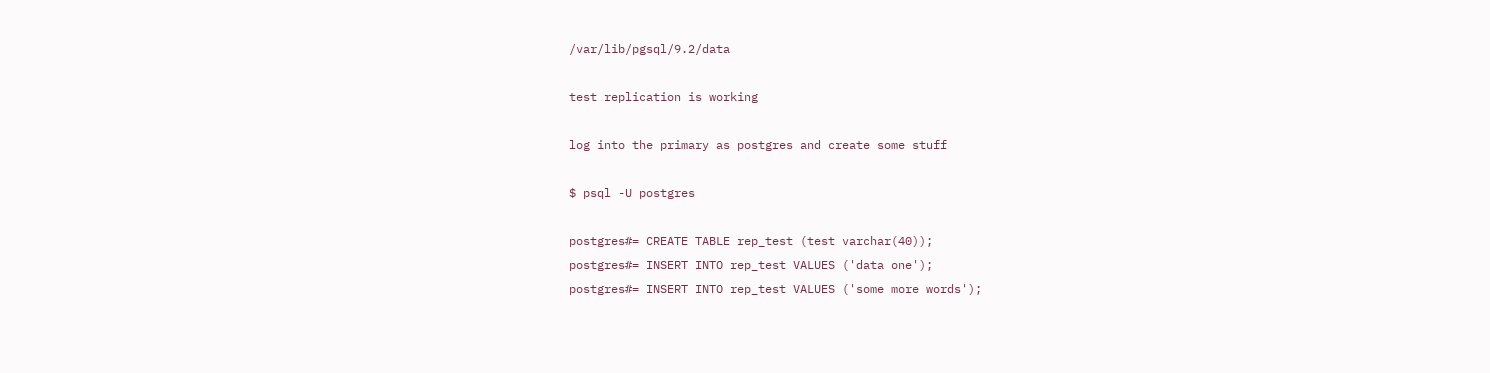/var/lib/pgsql/9.2/data

test replication is working

log into the primary as postgres and create some stuff

$ psql -U postgres

postgres#= CREATE TABLE rep_test (test varchar(40));
postgres#= INSERT INTO rep_test VALUES ('data one');
postgres#= INSERT INTO rep_test VALUES ('some more words');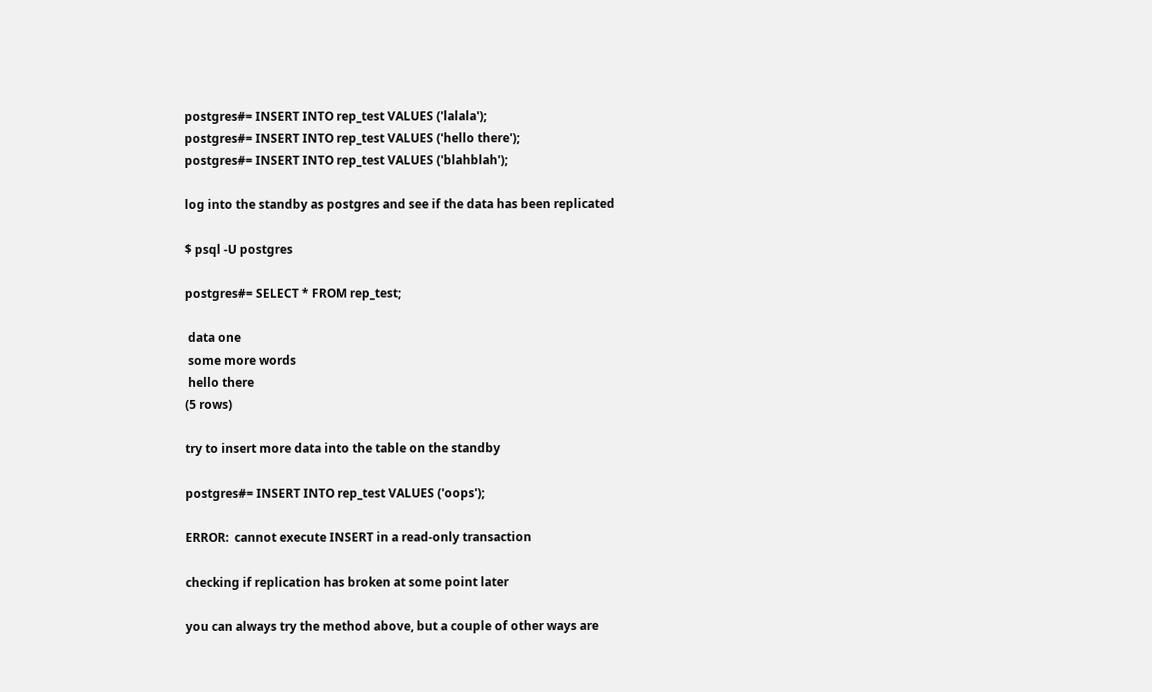postgres#= INSERT INTO rep_test VALUES ('lalala');
postgres#= INSERT INTO rep_test VALUES ('hello there');
postgres#= INSERT INTO rep_test VALUES ('blahblah');

log into the standby as postgres and see if the data has been replicated

$ psql -U postgres

postgres#= SELECT * FROM rep_test;

 data one
 some more words
 hello there
(5 rows)

try to insert more data into the table on the standby

postgres#= INSERT INTO rep_test VALUES ('oops');

ERROR:  cannot execute INSERT in a read-only transaction

checking if replication has broken at some point later

you can always try the method above, but a couple of other ways are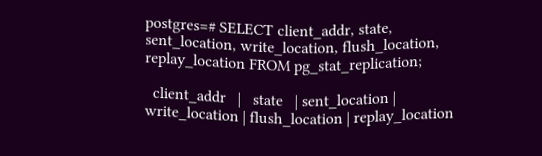postgres=# SELECT client_addr, state, sent_location, write_location, flush_location, replay_location FROM pg_stat_replication;

  client_addr   |   state   | sent_location | write_location | flush_location | replay_location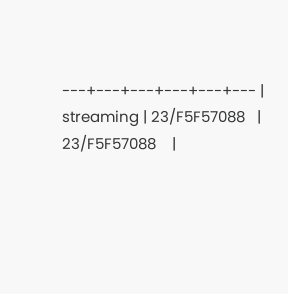---+---+---+---+---+--- | streaming | 23/F5F57088   | 23/F5F57088    |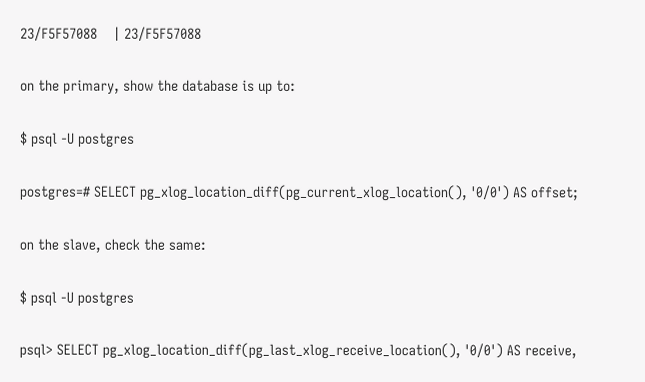23/F5F57088    | 23/F5F57088

on the primary, show the database is up to:

$ psql -U postgres

postgres=# SELECT pg_xlog_location_diff(pg_current_xlog_location(), '0/0') AS offset;

on the slave, check the same:

$ psql -U postgres

psql> SELECT pg_xlog_location_diff(pg_last_xlog_receive_location(), '0/0') AS receive,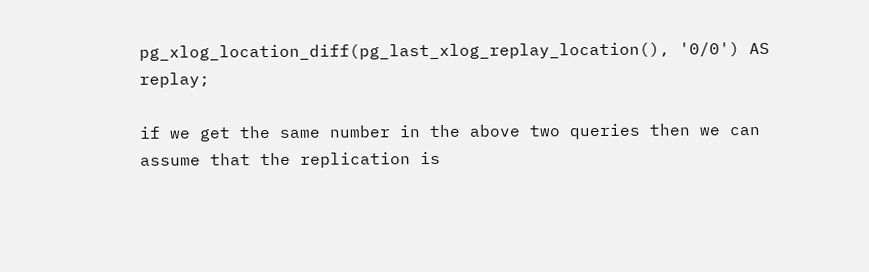pg_xlog_location_diff(pg_last_xlog_replay_location(), '0/0') AS replay;

if we get the same number in the above two queries then we can assume that the replication is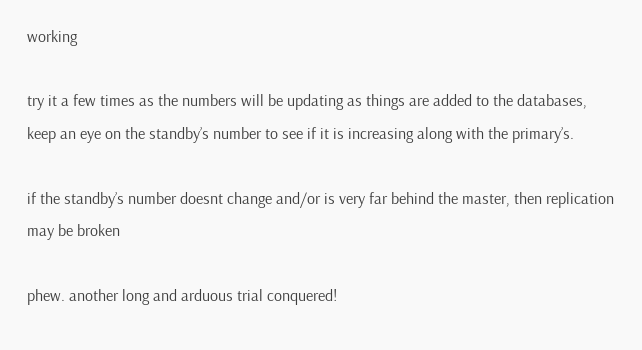working

try it a few times as the numbers will be updating as things are added to the databases, keep an eye on the standby’s number to see if it is increasing along with the primary’s.

if the standby’s number doesnt change and/or is very far behind the master, then replication may be broken

phew. another long and arduous trial conquered!